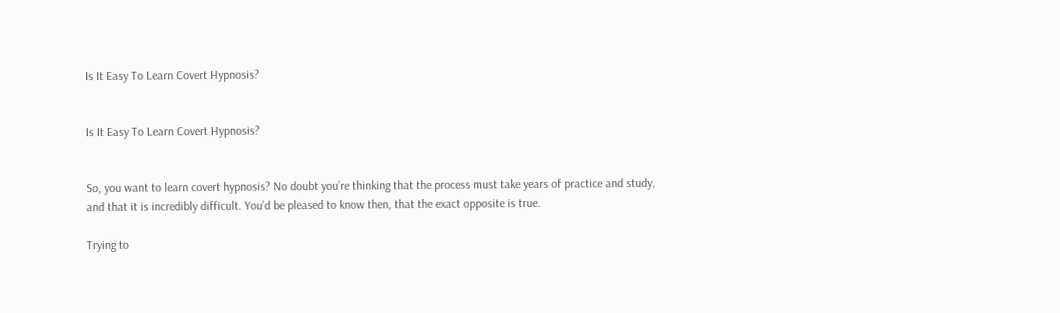Is It Easy To Learn Covert Hypnosis?


Is It Easy To Learn Covert Hypnosis?


So, you want to learn covert hypnosis? No doubt you’re thinking that the process must take years of practice and study, and that it is incredibly difficult. You’d be pleased to know then, that the exact opposite is true.

Trying to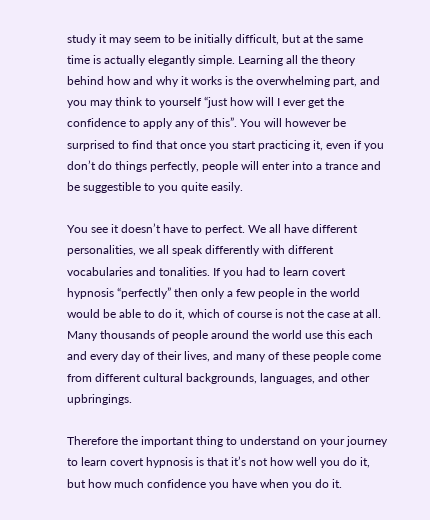study it may seem to be initially difficult, but at the same time is actually elegantly simple. Learning all the theory behind how and why it works is the overwhelming part, and you may think to yourself “just how will I ever get the confidence to apply any of this”. You will however be surprised to find that once you start practicing it, even if you don’t do things perfectly, people will enter into a trance and be suggestible to you quite easily.

You see it doesn’t have to perfect. We all have different personalities, we all speak differently with different vocabularies and tonalities. If you had to learn covert hypnosis “perfectly” then only a few people in the world would be able to do it, which of course is not the case at all. Many thousands of people around the world use this each and every day of their lives, and many of these people come from different cultural backgrounds, languages, and other upbringings.

Therefore the important thing to understand on your journey to learn covert hypnosis is that it’s not how well you do it, but how much confidence you have when you do it.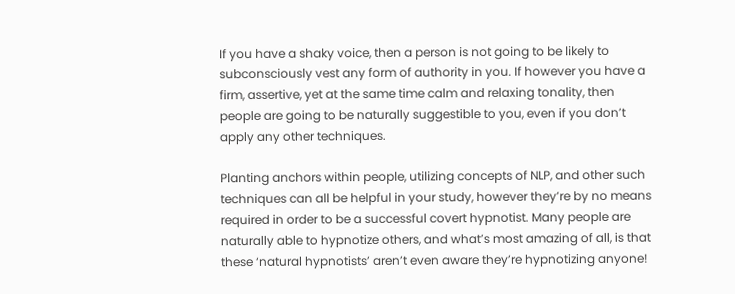If you have a shaky voice, then a person is not going to be likely to subconsciously vest any form of authority in you. If however you have a firm, assertive, yet at the same time calm and relaxing tonality, then people are going to be naturally suggestible to you, even if you don’t apply any other techniques.

Planting anchors within people, utilizing concepts of NLP, and other such techniques can all be helpful in your study, however they’re by no means required in order to be a successful covert hypnotist. Many people are naturally able to hypnotize others, and what’s most amazing of all, is that these ‘natural hypnotists’ aren’t even aware they’re hypnotizing anyone!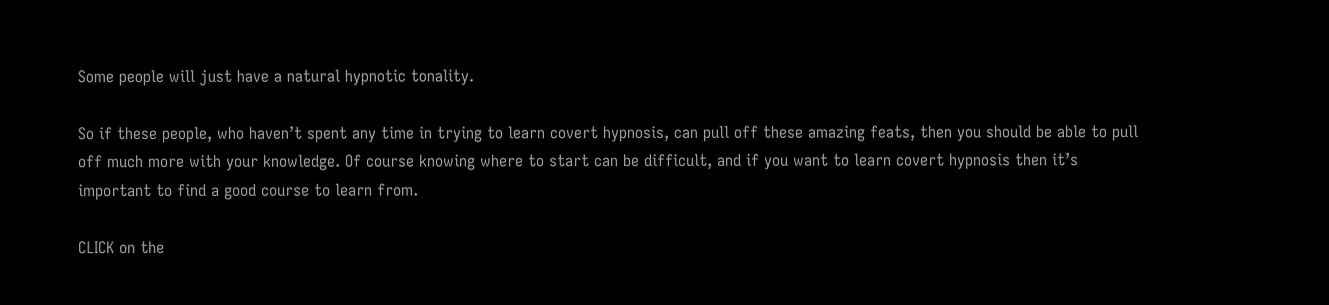Some people will just have a natural hypnotic tonality.

So if these people, who haven’t spent any time in trying to learn covert hypnosis, can pull off these amazing feats, then you should be able to pull off much more with your knowledge. Of course knowing where to start can be difficult, and if you want to learn covert hypnosis then it’s important to find a good course to learn from.

CLICK on the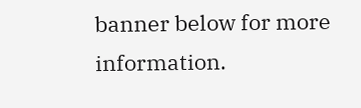banner below for more information.